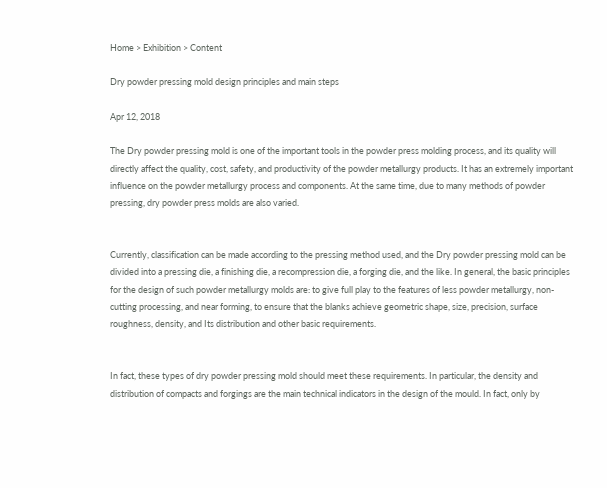Home > Exhibition > Content

Dry powder pressing mold design principles and main steps

Apr 12, 2018

The Dry powder pressing mold is one of the important tools in the powder press molding process, and its quality will directly affect the quality, cost, safety, and productivity of the powder metallurgy products. It has an extremely important influence on the powder metallurgy process and components. At the same time, due to many methods of powder pressing, dry powder press molds are also varied.


Currently, classification can be made according to the pressing method used, and the Dry powder pressing mold can be divided into a pressing die, a finishing die, a recompression die, a forging die, and the like. In general, the basic principles for the design of such powder metallurgy molds are: to give full play to the features of less powder metallurgy, non-cutting processing, and near forming, to ensure that the blanks achieve geometric shape, size, precision, surface roughness, density, and Its distribution and other basic requirements.


In fact, these types of dry powder pressing mold should meet these requirements. In particular, the density and distribution of compacts and forgings are the main technical indicators in the design of the mould. In fact, only by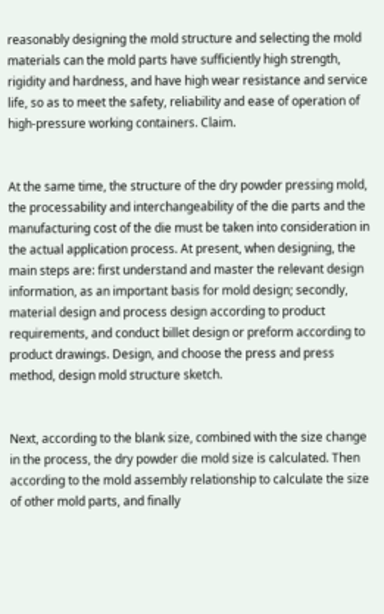reasonably designing the mold structure and selecting the mold materials can the mold parts have sufficiently high strength, rigidity and hardness, and have high wear resistance and service life, so as to meet the safety, reliability and ease of operation of high-pressure working containers. Claim.


At the same time, the structure of the dry powder pressing mold, the processability and interchangeability of the die parts and the manufacturing cost of the die must be taken into consideration in the actual application process. At present, when designing, the main steps are: first understand and master the relevant design information, as an important basis for mold design; secondly, material design and process design according to product requirements, and conduct billet design or preform according to product drawings. Design, and choose the press and press method, design mold structure sketch.


Next, according to the blank size, combined with the size change in the process, the dry powder die mold size is calculated. Then according to the mold assembly relationship to calculate the size of other mold parts, and finally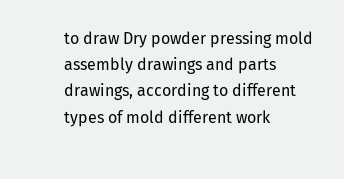to draw Dry powder pressing mold assembly drawings and parts drawings, according to different types of mold different work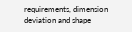requirements, dimension deviation and shape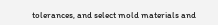tolerances, and select mold materials and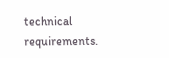technical requirements.